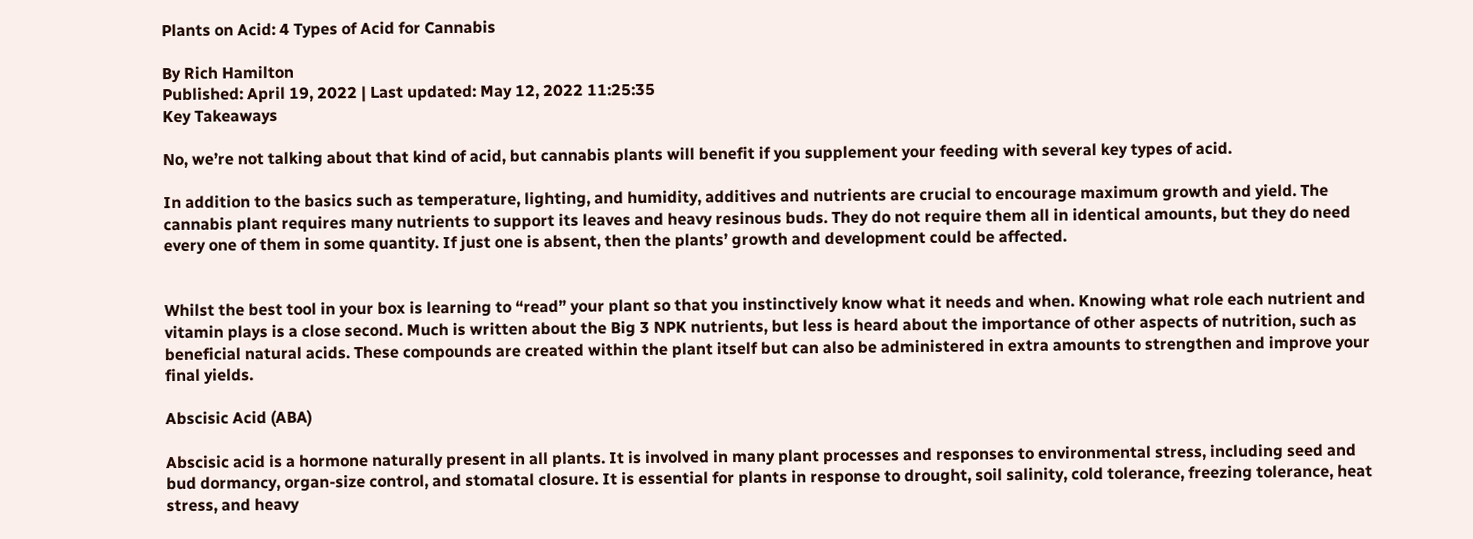Plants on Acid: 4 Types of Acid for Cannabis

By Rich Hamilton
Published: April 19, 2022 | Last updated: May 12, 2022 11:25:35
Key Takeaways

No, we’re not talking about that kind of acid, but cannabis plants will benefit if you supplement your feeding with several key types of acid.

In addition to the basics such as temperature, lighting, and humidity, additives and nutrients are crucial to encourage maximum growth and yield. The cannabis plant requires many nutrients to support its leaves and heavy resinous buds. They do not require them all in identical amounts, but they do need every one of them in some quantity. If just one is absent, then the plants’ growth and development could be affected.


Whilst the best tool in your box is learning to “read” your plant so that you instinctively know what it needs and when. Knowing what role each nutrient and vitamin plays is a close second. Much is written about the Big 3 NPK nutrients, but less is heard about the importance of other aspects of nutrition, such as beneficial natural acids. These compounds are created within the plant itself but can also be administered in extra amounts to strengthen and improve your final yields.

Abscisic Acid (ABA)

Abscisic acid is a hormone naturally present in all plants. It is involved in many plant processes and responses to environmental stress, including seed and bud dormancy, organ-size control, and stomatal closure. It is essential for plants in response to drought, soil salinity, cold tolerance, freezing tolerance, heat stress, and heavy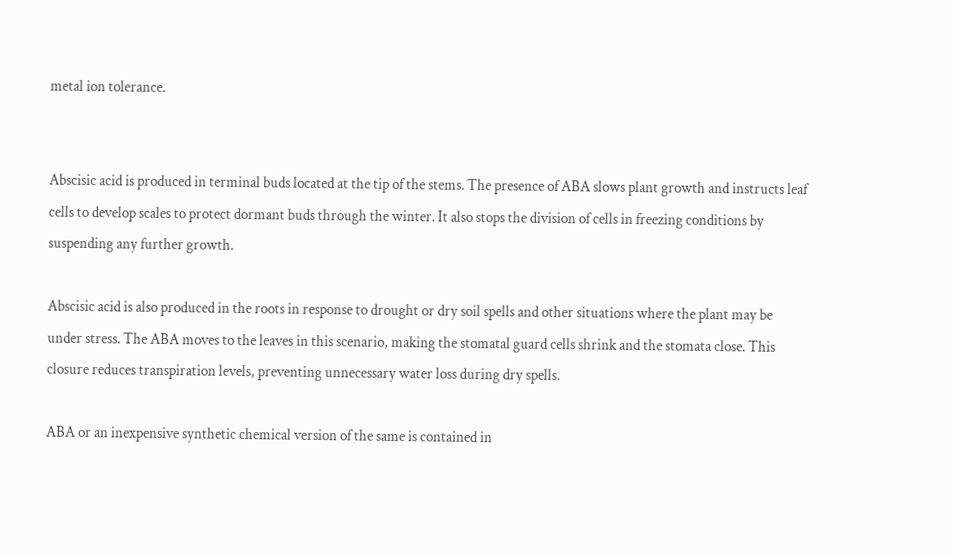metal ion tolerance.


Abscisic acid is produced in terminal buds located at the tip of the stems. The presence of ABA slows plant growth and instructs leaf cells to develop scales to protect dormant buds through the winter. It also stops the division of cells in freezing conditions by suspending any further growth.

Abscisic acid is also produced in the roots in response to drought or dry soil spells and other situations where the plant may be under stress. The ABA moves to the leaves in this scenario, making the stomatal guard cells shrink and the stomata close. This closure reduces transpiration levels, preventing unnecessary water loss during dry spells.

ABA or an inexpensive synthetic chemical version of the same is contained in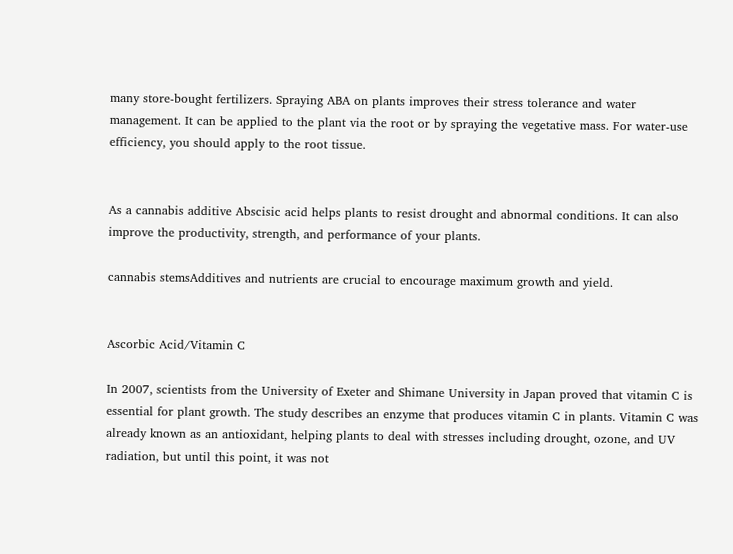many store-bought fertilizers. Spraying ABA on plants improves their stress tolerance and water management. It can be applied to the plant via the root or by spraying the vegetative mass. For water-use efficiency, you should apply to the root tissue.


As a cannabis additive Abscisic acid helps plants to resist drought and abnormal conditions. It can also improve the productivity, strength, and performance of your plants.

cannabis stemsAdditives and nutrients are crucial to encourage maximum growth and yield.


Ascorbic Acid/Vitamin C

In 2007, scientists from the University of Exeter and Shimane University in Japan proved that vitamin C is essential for plant growth. The study describes an enzyme that produces vitamin C in plants. Vitamin C was already known as an antioxidant, helping plants to deal with stresses including drought, ozone, and UV radiation, but until this point, it was not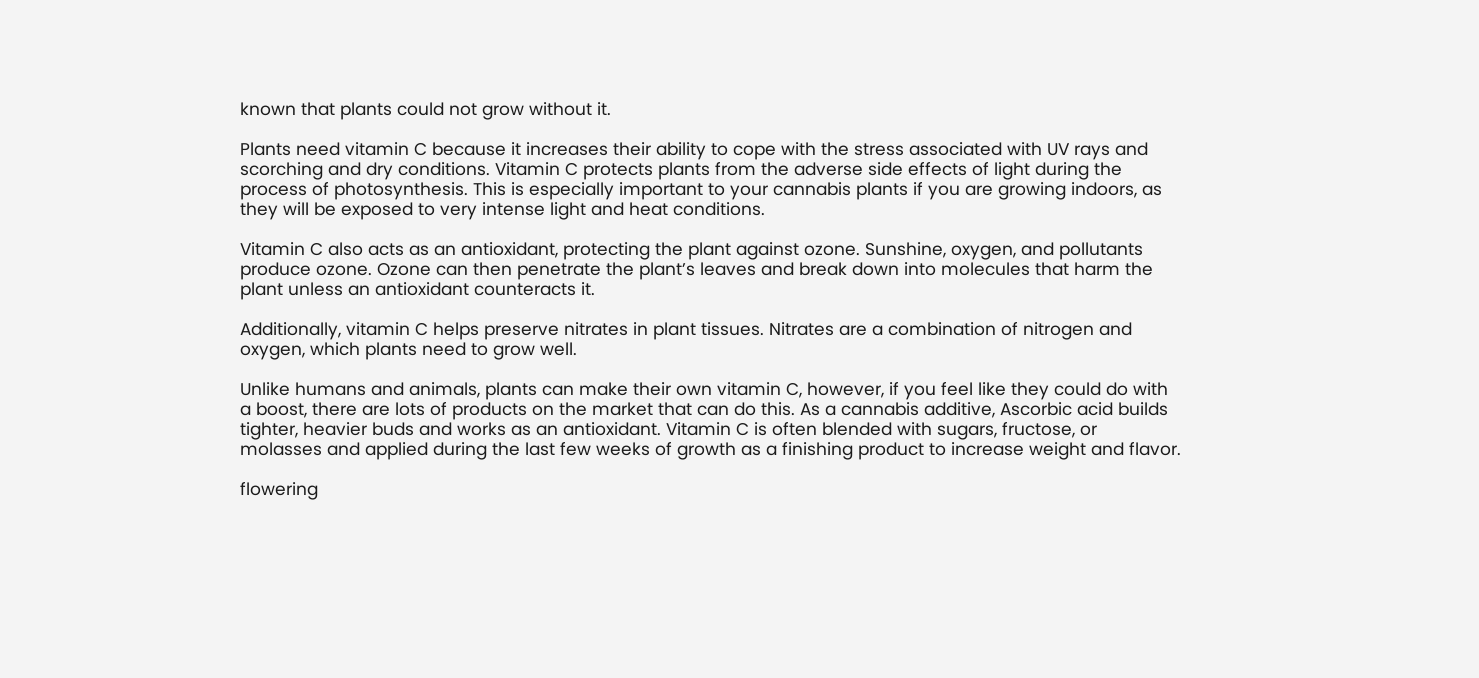known that plants could not grow without it.

Plants need vitamin C because it increases their ability to cope with the stress associated with UV rays and scorching and dry conditions. Vitamin C protects plants from the adverse side effects of light during the process of photosynthesis. This is especially important to your cannabis plants if you are growing indoors, as they will be exposed to very intense light and heat conditions.

Vitamin C also acts as an antioxidant, protecting the plant against ozone. Sunshine, oxygen, and pollutants produce ozone. Ozone can then penetrate the plant’s leaves and break down into molecules that harm the plant unless an antioxidant counteracts it.

Additionally, vitamin C helps preserve nitrates in plant tissues. Nitrates are a combination of nitrogen and oxygen, which plants need to grow well.

Unlike humans and animals, plants can make their own vitamin C, however, if you feel like they could do with a boost, there are lots of products on the market that can do this. As a cannabis additive, Ascorbic acid builds tighter, heavier buds and works as an antioxidant. Vitamin C is often blended with sugars, fructose, or molasses and applied during the last few weeks of growth as a finishing product to increase weight and flavor.

flowering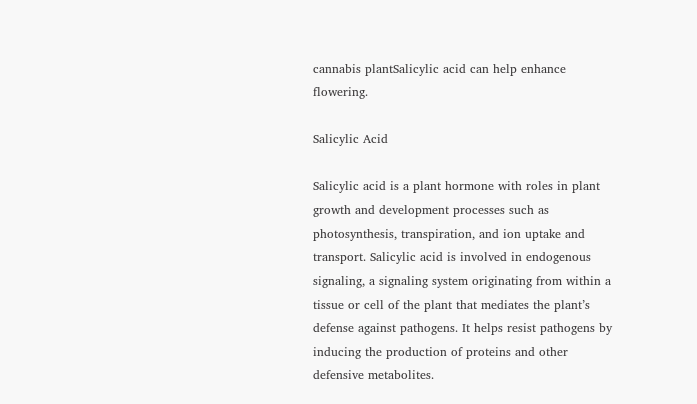cannabis plantSalicylic acid can help enhance flowering.

Salicylic Acid

Salicylic acid is a plant hormone with roles in plant growth and development processes such as photosynthesis, transpiration, and ion uptake and transport. Salicylic acid is involved in endogenous signaling, a signaling system originating from within a tissue or cell of the plant that mediates the plant’s defense against pathogens. It helps resist pathogens by inducing the production of proteins and other defensive metabolites.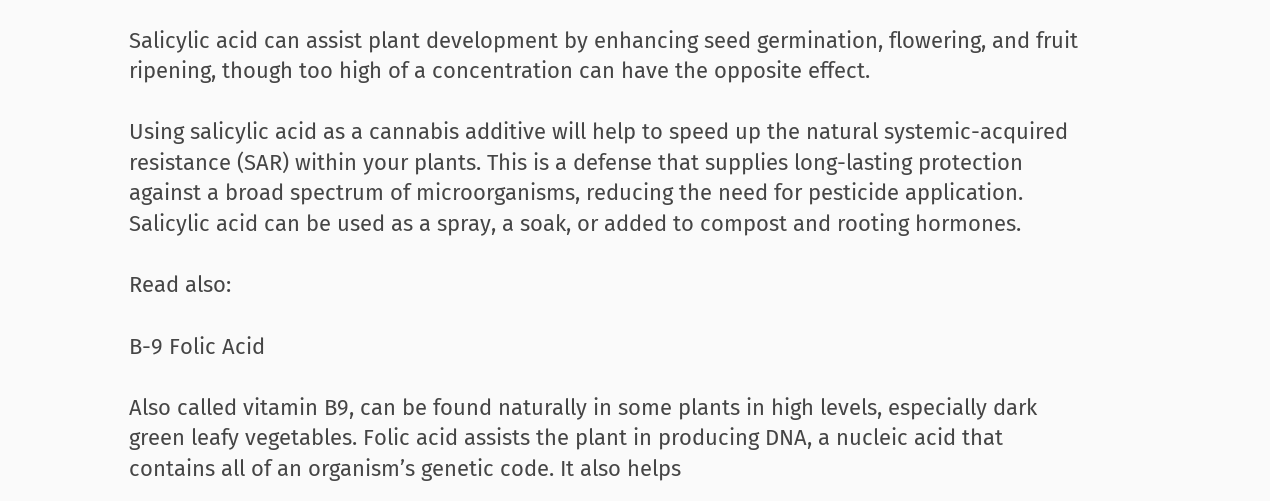Salicylic acid can assist plant development by enhancing seed germination, flowering, and fruit ripening, though too high of a concentration can have the opposite effect.

Using salicylic acid as a cannabis additive will help to speed up the natural systemic-acquired resistance (SAR) within your plants. This is a defense that supplies long-lasting protection against a broad spectrum of microorganisms, reducing the need for pesticide application. Salicylic acid can be used as a spray, a soak, or added to compost and rooting hormones.

Read also:

B-9 Folic Acid

Also called vitamin B9, can be found naturally in some plants in high levels, especially dark green leafy vegetables. Folic acid assists the plant in producing DNA, a nucleic acid that contains all of an organism’s genetic code. It also helps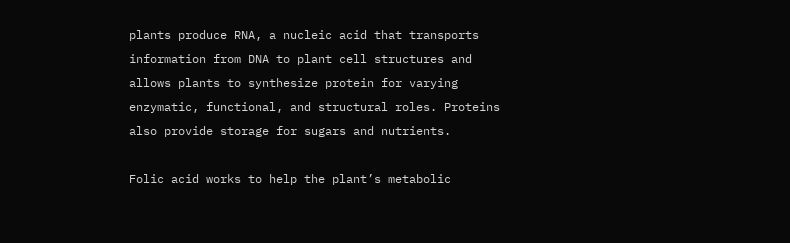plants produce RNA, a nucleic acid that transports information from DNA to plant cell structures and allows plants to synthesize protein for varying enzymatic, functional, and structural roles. Proteins also provide storage for sugars and nutrients.

Folic acid works to help the plant’s metabolic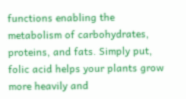functions enabling the metabolism of carbohydrates, proteins, and fats. Simply put, folic acid helps your plants grow more heavily and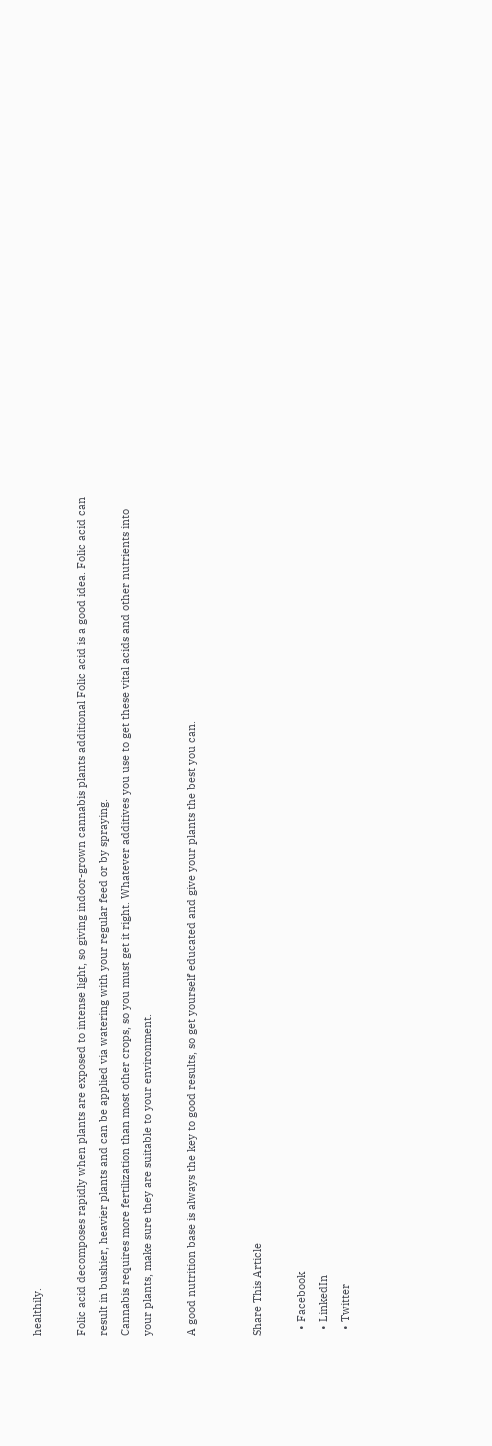healthily.

Folic acid decomposes rapidly when plants are exposed to intense light, so giving indoor-grown cannabis plants additional Folic acid is a good idea. Folic acid can result in bushier, heavier plants and can be applied via watering with your regular feed or by spraying.
Cannabis requires more fertilization than most other crops, so you must get it right. Whatever additives you use to get these vital acids and other nutrients into your plants, make sure they are suitable to your environment.

A good nutrition base is always the key to good results, so get yourself educated and give your plants the best you can.


Share This Article

  • Facebook
  • LinkedIn
  • Twitter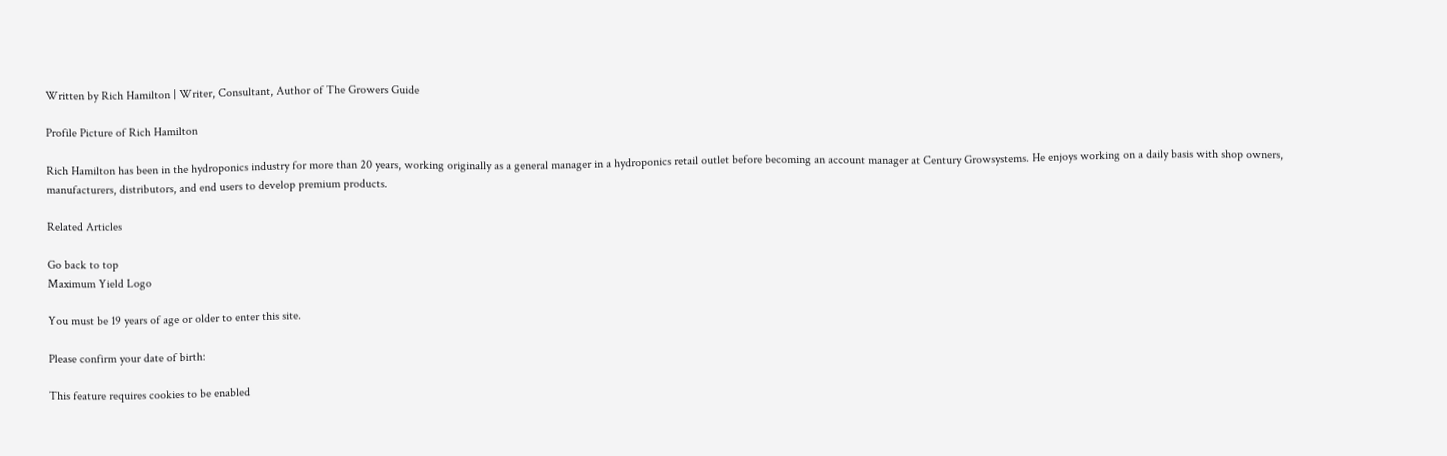Written by Rich Hamilton | Writer, Consultant, Author of The Growers Guide

Profile Picture of Rich Hamilton

Rich Hamilton has been in the hydroponics industry for more than 20 years, working originally as a general manager in a hydroponics retail outlet before becoming an account manager at Century Growsystems. He enjoys working on a daily basis with shop owners, manufacturers, distributors, and end users to develop premium products.

Related Articles

Go back to top
Maximum Yield Logo

You must be 19 years of age or older to enter this site.

Please confirm your date of birth:

This feature requires cookies to be enabled